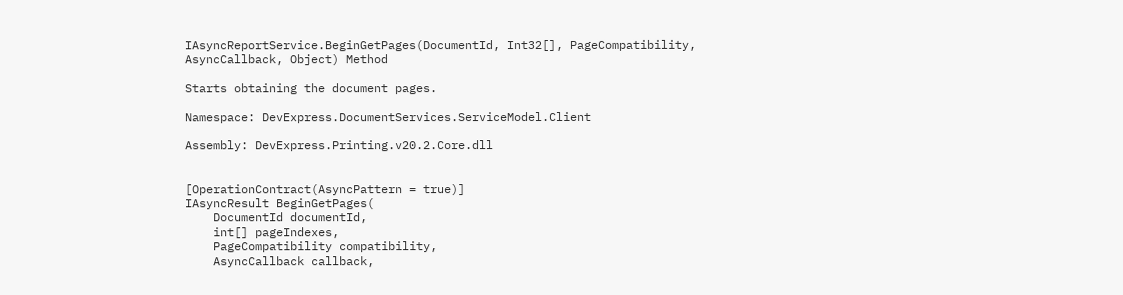IAsyncReportService.BeginGetPages(DocumentId, Int32[], PageCompatibility, AsyncCallback, Object) Method

Starts obtaining the document pages.

Namespace: DevExpress.DocumentServices.ServiceModel.Client

Assembly: DevExpress.Printing.v20.2.Core.dll


[OperationContract(AsyncPattern = true)]
IAsyncResult BeginGetPages(
    DocumentId documentId,
    int[] pageIndexes,
    PageCompatibility compatibility,
    AsyncCallback callback,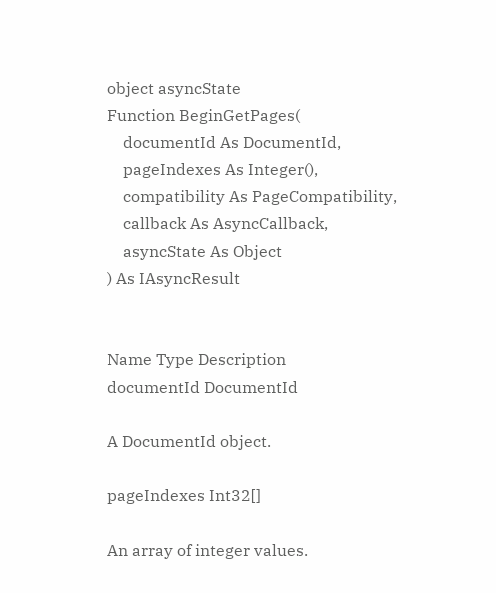object asyncState
Function BeginGetPages(
    documentId As DocumentId,
    pageIndexes As Integer(),
    compatibility As PageCompatibility,
    callback As AsyncCallback,
    asyncState As Object
) As IAsyncResult


Name Type Description
documentId DocumentId

A DocumentId object.

pageIndexes Int32[]

An array of integer values.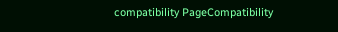compatibility PageCompatibility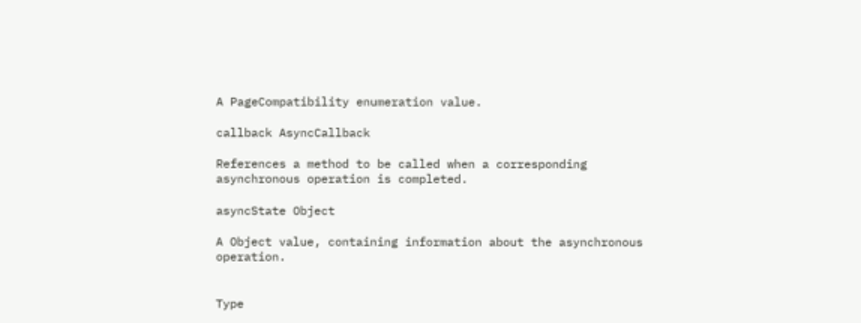A PageCompatibility enumeration value.

callback AsyncCallback

References a method to be called when a corresponding asynchronous operation is completed.

asyncState Object

A Object value, containing information about the asynchronous operation.


Type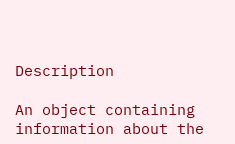Description

An object containing information about the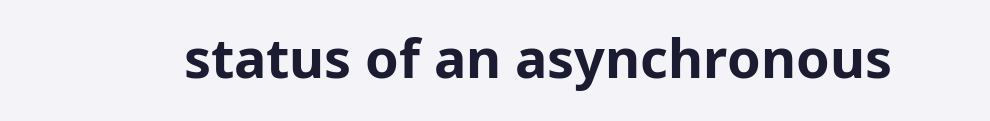status of an asynchronous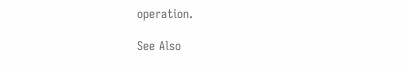operation.

See Also